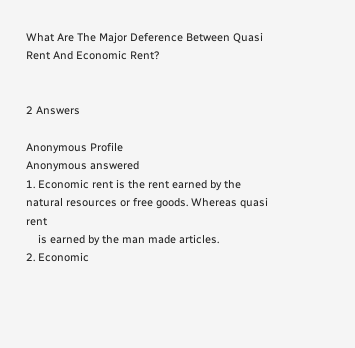What Are The Major Deference Between Quasi Rent And Economic Rent?


2 Answers

Anonymous Profile
Anonymous answered
1. Economic rent is the rent earned by the natural resources or free goods. Whereas quasi rent
    is earned by the man made articles.
2. Economic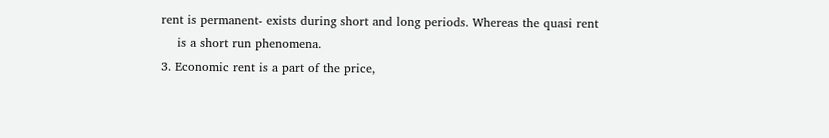rent is permanent- exists during short and long periods. Whereas the quasi rent
    is a short run phenomena.
3. Economic rent is a part of the price,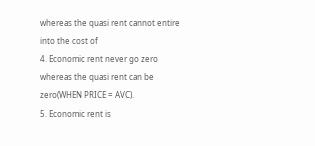whereas the quasi rent cannot entire into the cost of
4. Economic rent never go zero whereas the quasi rent can be zero(WHEN PRICE = AVC).
5. Economic rent is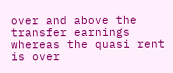over and above the transfer earnings whereas the quasi rent is over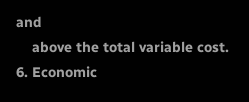and
    above the total variable cost.
6. Economic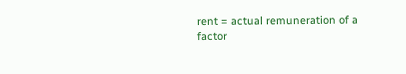rent = actual remuneration of a factor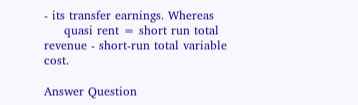- its transfer earnings. Whereas
     quasi rent = short run total revenue - short-run total variable cost.

Answer Question